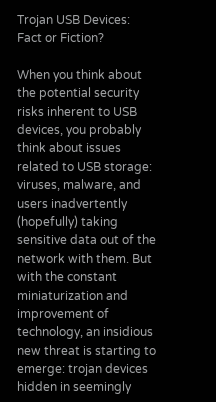Trojan USB Devices: Fact or Fiction?

When you think about the potential security risks inherent to USB devices, you probably think about issues related to USB storage: viruses, malware, and users inadvertently (hopefully) taking sensitive data out of the network with them. But with the constant miniaturization and improvement of technology, an insidious new threat is starting to emerge: trojan devices hidden in seemingly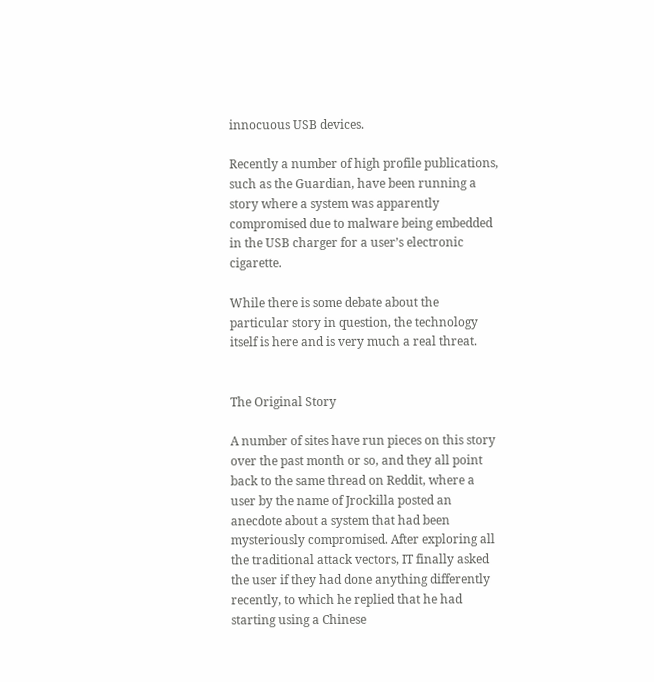innocuous USB devices.

Recently a number of high profile publications, such as the Guardian, have been running a story where a system was apparently compromised due to malware being embedded in the USB charger for a user’s electronic cigarette.

While there is some debate about the particular story in question, the technology itself is here and is very much a real threat.


The Original Story

A number of sites have run pieces on this story over the past month or so, and they all point back to the same thread on Reddit, where a user by the name of Jrockilla posted an anecdote about a system that had been mysteriously compromised. After exploring all the traditional attack vectors, IT finally asked the user if they had done anything differently recently, to which he replied that he had starting using a Chinese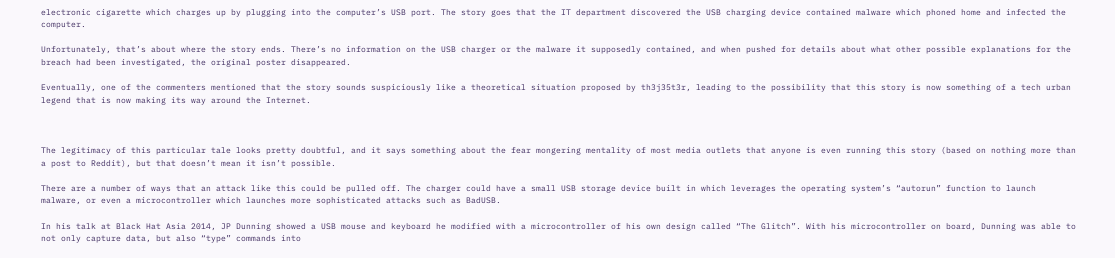electronic cigarette which charges up by plugging into the computer’s USB port. The story goes that the IT department discovered the USB charging device contained malware which phoned home and infected the computer.

Unfortunately, that’s about where the story ends. There’s no information on the USB charger or the malware it supposedly contained, and when pushed for details about what other possible explanations for the breach had been investigated, the original poster disappeared.

Eventually, one of the commenters mentioned that the story sounds suspiciously like a theoretical situation proposed by th3j35t3r, leading to the possibility that this story is now something of a tech urban legend that is now making its way around the Internet.



The legitimacy of this particular tale looks pretty doubtful, and it says something about the fear mongering mentality of most media outlets that anyone is even running this story (based on nothing more than a post to Reddit), but that doesn’t mean it isn’t possible.

There are a number of ways that an attack like this could be pulled off. The charger could have a small USB storage device built in which leverages the operating system’s “autorun” function to launch malware, or even a microcontroller which launches more sophisticated attacks such as BadUSB.

In his talk at Black Hat Asia 2014, JP Dunning showed a USB mouse and keyboard he modified with a microcontroller of his own design called “The Glitch”. With his microcontroller on board, Dunning was able to not only capture data, but also “type” commands into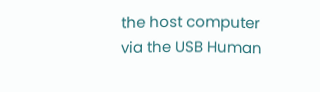the host computer via the USB Human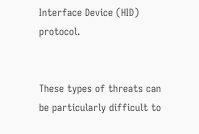Interface Device (HID) protocol.


These types of threats can be particularly difficult to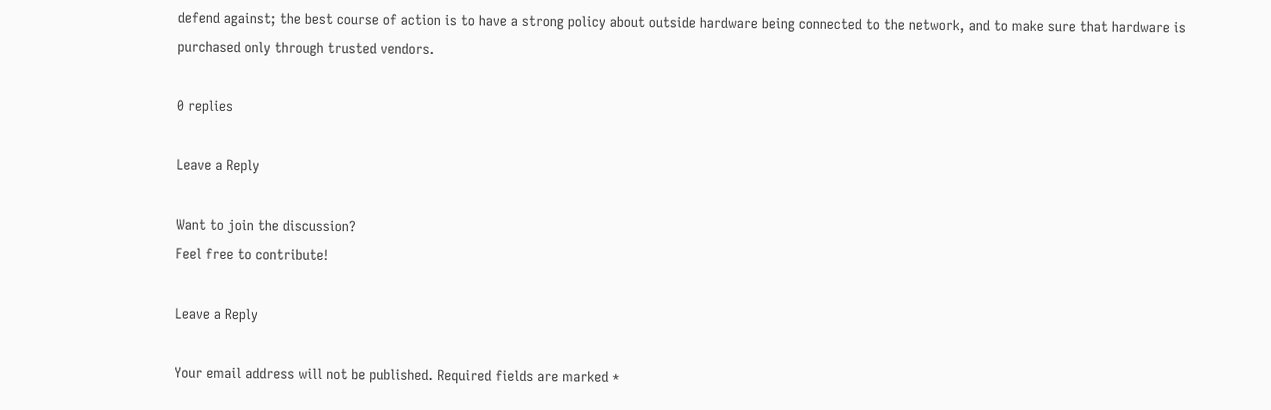defend against; the best course of action is to have a strong policy about outside hardware being connected to the network, and to make sure that hardware is purchased only through trusted vendors.

0 replies

Leave a Reply

Want to join the discussion?
Feel free to contribute!

Leave a Reply

Your email address will not be published. Required fields are marked *